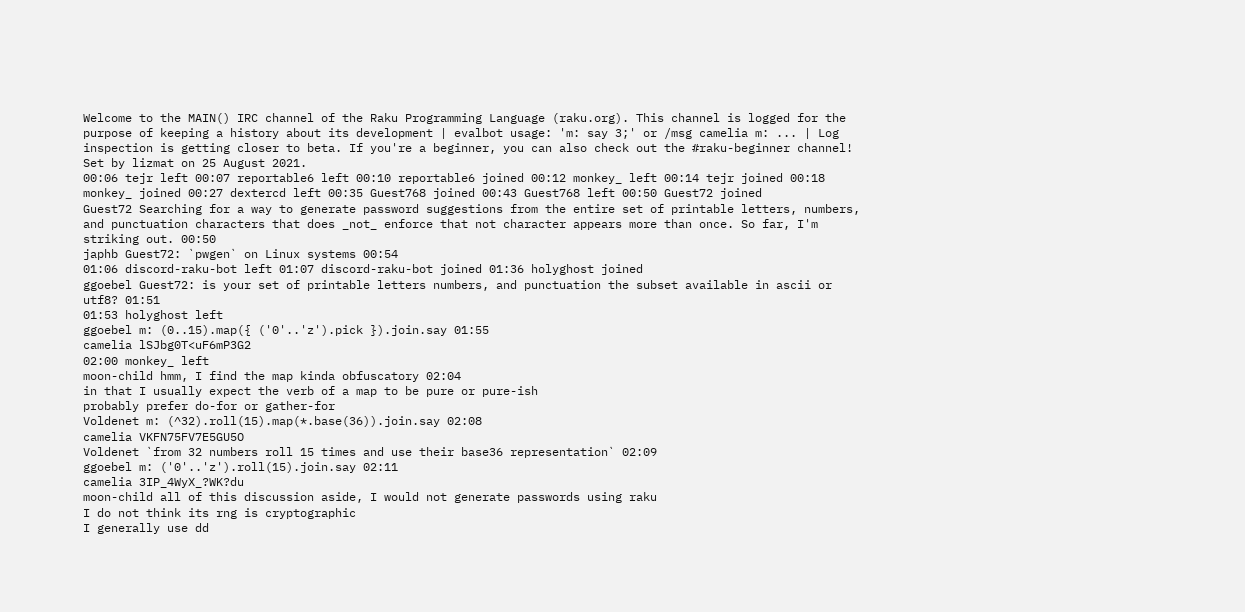Welcome to the MAIN() IRC channel of the Raku Programming Language (raku.org). This channel is logged for the purpose of keeping a history about its development | evalbot usage: 'm: say 3;' or /msg camelia m: ... | Log inspection is getting closer to beta. If you're a beginner, you can also check out the #raku-beginner channel!
Set by lizmat on 25 August 2021.
00:06 tejr left 00:07 reportable6 left 00:10 reportable6 joined 00:12 monkey_ left 00:14 tejr joined 00:18 monkey_ joined 00:27 dextercd left 00:35 Guest768 joined 00:43 Guest768 left 00:50 Guest72 joined
Guest72 Searching for a way to generate password suggestions from the entire set of printable letters, numbers, and punctuation characters that does _not_ enforce that not character appears more than once. So far, I'm striking out. 00:50
japhb Guest72: `pwgen` on Linux systems 00:54
01:06 discord-raku-bot left 01:07 discord-raku-bot joined 01:36 holyghost joined
ggoebel Guest72: is your set of printable letters numbers, and punctuation the subset available in ascii or utf8? 01:51
01:53 holyghost left
ggoebel m: (0..15).map({ ('0'..'z').pick }).join.say 01:55
camelia lSJbg0T<uF6mP3G2
02:00 monkey_ left
moon-child hmm, I find the map kinda obfuscatory 02:04
in that I usually expect the verb of a map to be pure or pure-ish
probably prefer do-for or gather-for
Voldenet m: (^32).roll(15).map(*.base(36)).join.say 02:08
camelia VKFN75FV7E5GU5O
Voldenet `from 32 numbers roll 15 times and use their base36 representation` 02:09
ggoebel m: ('0'..'z').roll(15).join.say 02:11
camelia 3IP_4WyX_?WK?du
moon-child all of this discussion aside, I would not generate passwords using raku
I do not think its rng is cryptographic
I generally use dd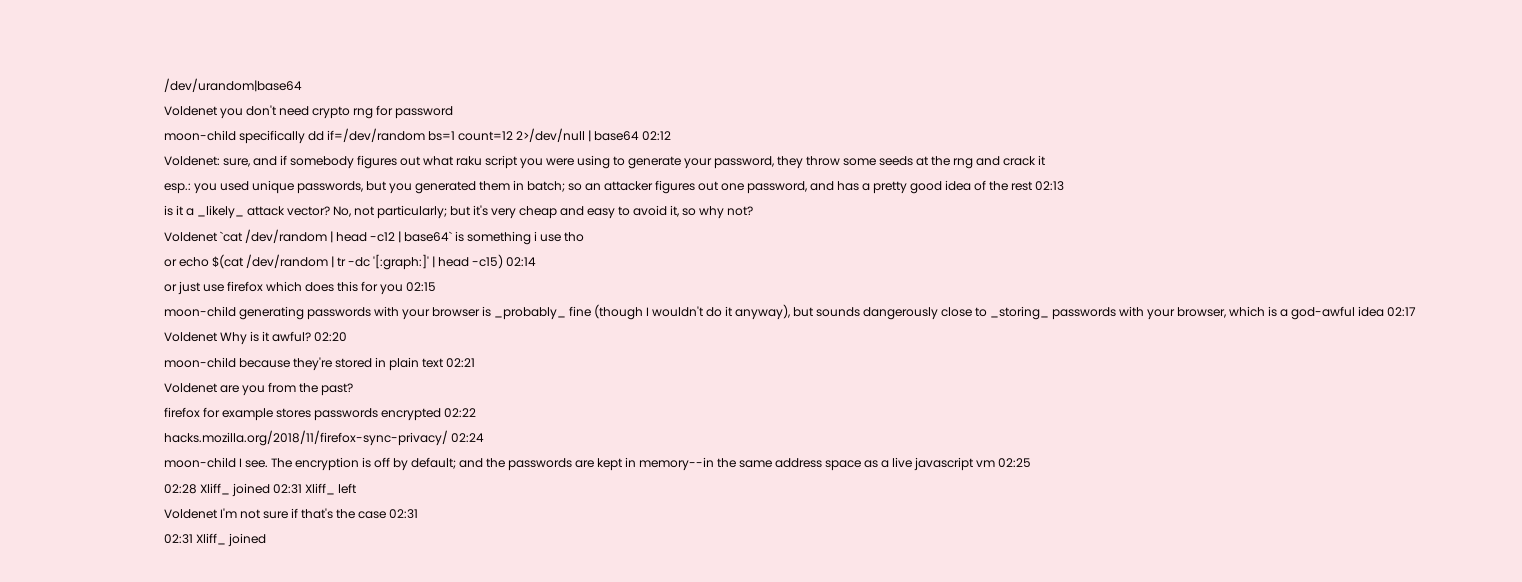/dev/urandom|base64
Voldenet you don't need crypto rng for password
moon-child specifically dd if=/dev/random bs=1 count=12 2>/dev/null | base64 02:12
Voldenet: sure, and if somebody figures out what raku script you were using to generate your password, they throw some seeds at the rng and crack it
esp.: you used unique passwords, but you generated them in batch; so an attacker figures out one password, and has a pretty good idea of the rest 02:13
is it a _likely_ attack vector? No, not particularly; but it's very cheap and easy to avoid it, so why not?
Voldenet `cat /dev/random | head -c12 | base64` is something i use tho
or echo $(cat /dev/random | tr -dc '[:graph:]' | head -c15) 02:14
or just use firefox which does this for you 02:15
moon-child generating passwords with your browser is _probably_ fine (though I wouldn't do it anyway), but sounds dangerously close to _storing_ passwords with your browser, which is a god-awful idea 02:17
Voldenet Why is it awful? 02:20
moon-child because they're stored in plain text 02:21
Voldenet are you from the past?
firefox for example stores passwords encrypted 02:22
hacks.mozilla.org/2018/11/firefox-sync-privacy/ 02:24
moon-child I see. The encryption is off by default; and the passwords are kept in memory--in the same address space as a live javascript vm 02:25
02:28 Xliff_ joined 02:31 Xliff_ left
Voldenet I'm not sure if that's the case 02:31
02:31 Xliff_ joined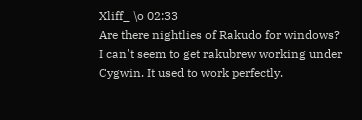Xliff_ \o 02:33
Are there nightlies of Rakudo for windows?
I can't seem to get rakubrew working under Cygwin. It used to work perfectly.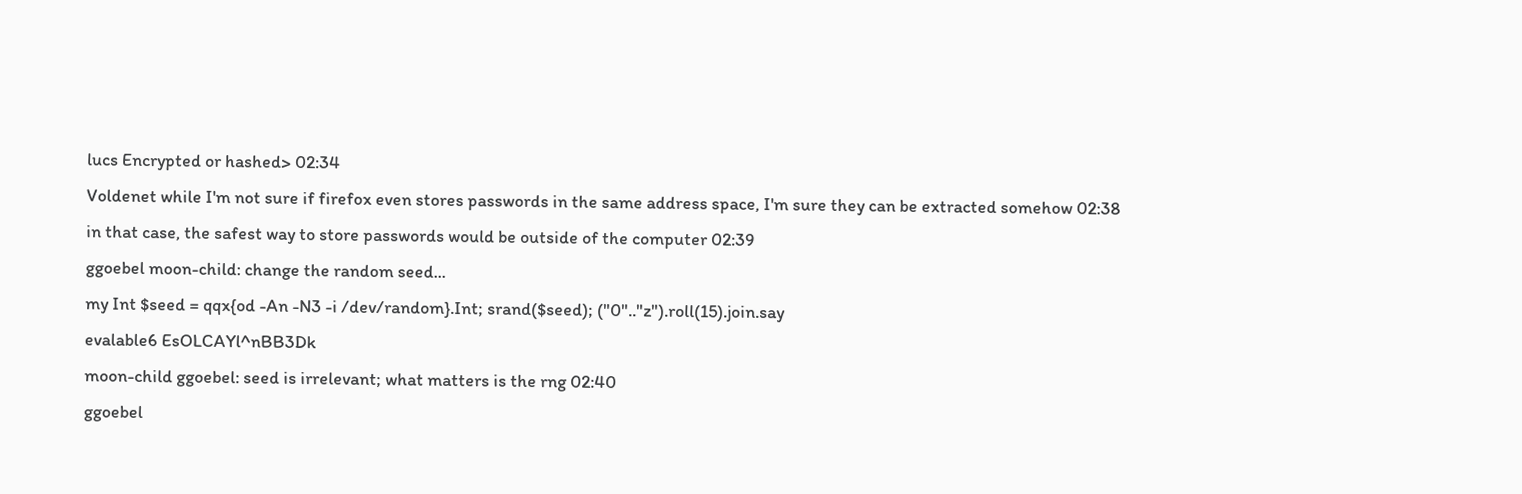lucs Encrypted or hashed> 02:34
Voldenet while I'm not sure if firefox even stores passwords in the same address space, I'm sure they can be extracted somehow 02:38
in that case, the safest way to store passwords would be outside of the computer 02:39
ggoebel moon-child: change the random seed...
my Int $seed = qqx{od -An -N3 -i /dev/random}.Int; srand($seed); ("0".."z").roll(15).join.say
evalable6 EsOLCAYl^nBB3Dk
moon-child ggoebel: seed is irrelevant; what matters is the rng 02:40
ggoebel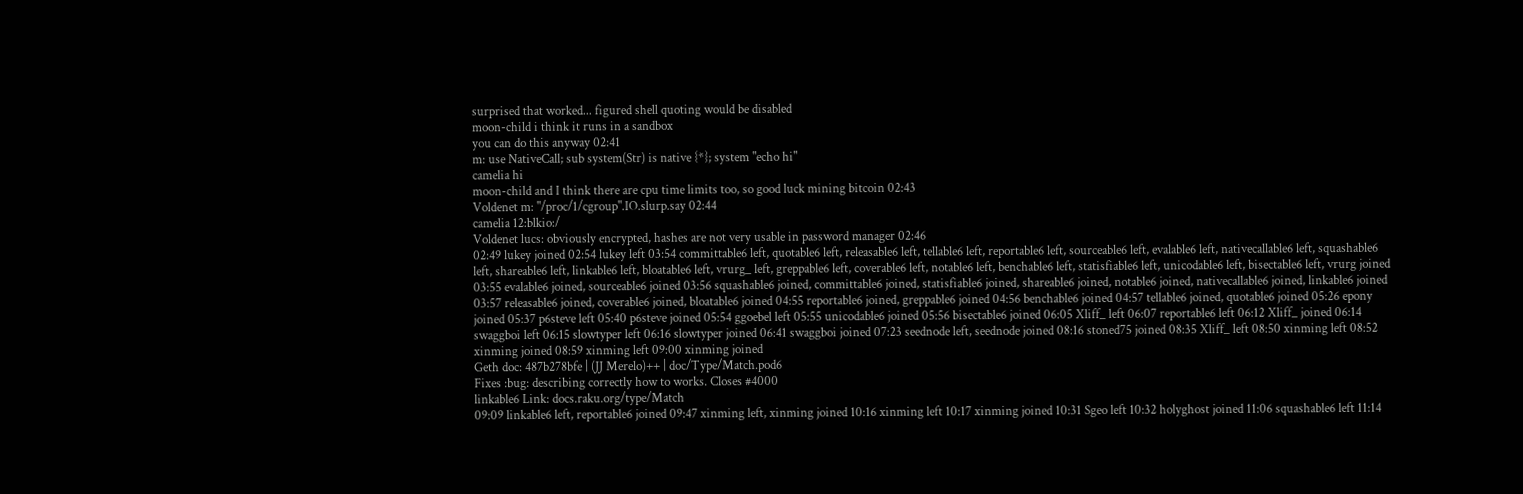surprised that worked... figured shell quoting would be disabled
moon-child i think it runs in a sandbox
you can do this anyway 02:41
m: use NativeCall; sub system(Str) is native {*}; system "echo hi"
camelia hi
moon-child and I think there are cpu time limits too, so good luck mining bitcoin 02:43
Voldenet m: "/proc/1/cgroup".IO.slurp.say 02:44
camelia 12:blkio:/
Voldenet lucs: obviously encrypted, hashes are not very usable in password manager 02:46
02:49 lukey joined 02:54 lukey left 03:54 committable6 left, quotable6 left, releasable6 left, tellable6 left, reportable6 left, sourceable6 left, evalable6 left, nativecallable6 left, squashable6 left, shareable6 left, linkable6 left, bloatable6 left, vrurg_ left, greppable6 left, coverable6 left, notable6 left, benchable6 left, statisfiable6 left, unicodable6 left, bisectable6 left, vrurg joined 03:55 evalable6 joined, sourceable6 joined 03:56 squashable6 joined, committable6 joined, statisfiable6 joined, shareable6 joined, notable6 joined, nativecallable6 joined, linkable6 joined 03:57 releasable6 joined, coverable6 joined, bloatable6 joined 04:55 reportable6 joined, greppable6 joined 04:56 benchable6 joined 04:57 tellable6 joined, quotable6 joined 05:26 epony joined 05:37 p6steve left 05:40 p6steve joined 05:54 ggoebel left 05:55 unicodable6 joined 05:56 bisectable6 joined 06:05 Xliff_ left 06:07 reportable6 left 06:12 Xliff_ joined 06:14 swaggboi left 06:15 slowtyper left 06:16 slowtyper joined 06:41 swaggboi joined 07:23 seednode left, seednode joined 08:16 stoned75 joined 08:35 Xliff_ left 08:50 xinming left 08:52 xinming joined 08:59 xinming left 09:00 xinming joined
Geth doc: 487b278bfe | (JJ Merelo)++ | doc/Type/Match.pod6
Fixes :bug: describing correctly how to works. Closes #4000
linkable6 Link: docs.raku.org/type/Match
09:09 linkable6 left, reportable6 joined 09:47 xinming left, xinming joined 10:16 xinming left 10:17 xinming joined 10:31 Sgeo left 10:32 holyghost joined 11:06 squashable6 left 11:14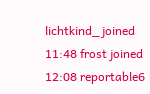lichtkind_ joined 11:48 frost joined 12:08 reportable6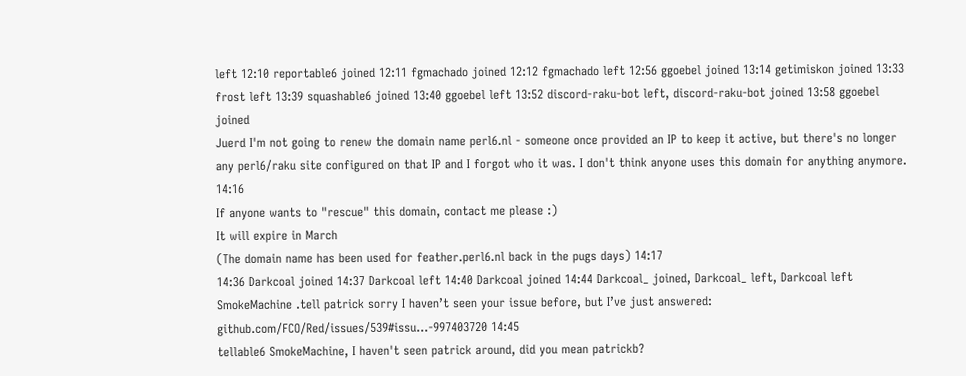left 12:10 reportable6 joined 12:11 fgmachado joined 12:12 fgmachado left 12:56 ggoebel joined 13:14 getimiskon joined 13:33 frost left 13:39 squashable6 joined 13:40 ggoebel left 13:52 discord-raku-bot left, discord-raku-bot joined 13:58 ggoebel joined
Juerd I'm not going to renew the domain name perl6.nl - someone once provided an IP to keep it active, but there's no longer any perl6/raku site configured on that IP and I forgot who it was. I don't think anyone uses this domain for anything anymore. 14:16
If anyone wants to "rescue" this domain, contact me please :)
It will expire in March
(The domain name has been used for feather.perl6.nl back in the pugs days) 14:17
14:36 Darkcoal joined 14:37 Darkcoal left 14:40 Darkcoal joined 14:44 Darkcoal_ joined, Darkcoal_ left, Darkcoal left
SmokeMachine .tell patrick sorry I haven’t seen your issue before, but I’ve just answered: github.com/FCO/Red/issues/539#issu...-997403720 14:45
tellable6 SmokeMachine, I haven't seen patrick around, did you mean patrickb?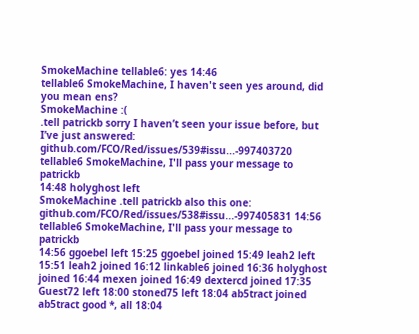SmokeMachine tellable6: yes 14:46
tellable6 SmokeMachine, I haven't seen yes around, did you mean ens?
SmokeMachine :(
.tell patrickb sorry I haven’t seen your issue before, but I’ve just answered: github.com/FCO/Red/issues/539#issu...-997403720
tellable6 SmokeMachine, I'll pass your message to patrickb
14:48 holyghost left
SmokeMachine .tell patrickb also this one: github.com/FCO/Red/issues/538#issu...-997405831 14:56
tellable6 SmokeMachine, I'll pass your message to patrickb
14:56 ggoebel left 15:25 ggoebel joined 15:49 leah2 left 15:51 leah2 joined 16:12 linkable6 joined 16:36 holyghost joined 16:44 mexen joined 16:49 dextercd joined 17:35 Guest72 left 18:00 stoned75 left 18:04 ab5tract joined
ab5tract good *, all 18:04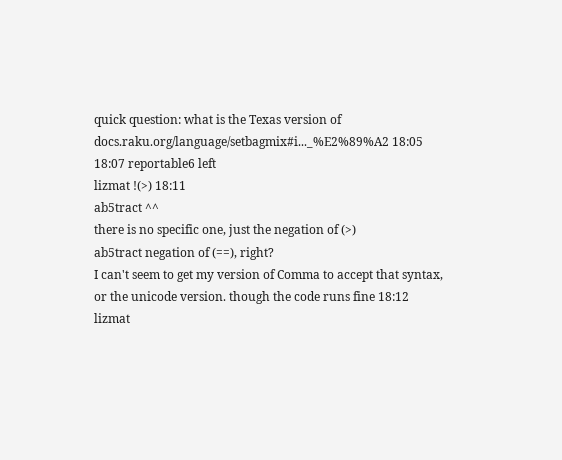quick question: what is the Texas version of docs.raku.org/language/setbagmix#i..._%E2%89%A2 18:05
18:07 reportable6 left
lizmat !(>) 18:11
ab5tract ^^
there is no specific one, just the negation of (>)
ab5tract negation of (==), right?
I can't seem to get my version of Comma to accept that syntax, or the unicode version. though the code runs fine 18:12
lizmat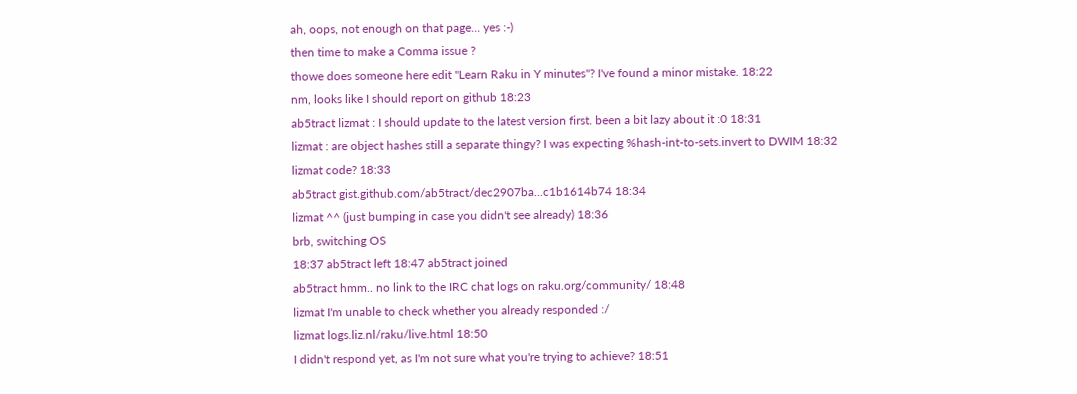ah, oops, not enough on that page... yes :-)
then time to make a Comma issue ?
thowe does someone here edit "Learn Raku in Y minutes"? I've found a minor mistake. 18:22
nm, looks like I should report on github 18:23
ab5tract lizmat : I should update to the latest version first. been a bit lazy about it :0 18:31
lizmat : are object hashes still a separate thingy? I was expecting %hash-int-to-sets.invert to DWIM 18:32
lizmat code? 18:33
ab5tract gist.github.com/ab5tract/dec2907ba...c1b1614b74 18:34
lizmat ^^ (just bumping in case you didn't see already) 18:36
brb, switching OS
18:37 ab5tract left 18:47 ab5tract joined
ab5tract hmm.. no link to the IRC chat logs on raku.org/community/ 18:48
lizmat I'm unable to check whether you already responded :/
lizmat logs.liz.nl/raku/live.html 18:50
I didn't respond yet, as I'm not sure what you're trying to achieve? 18:51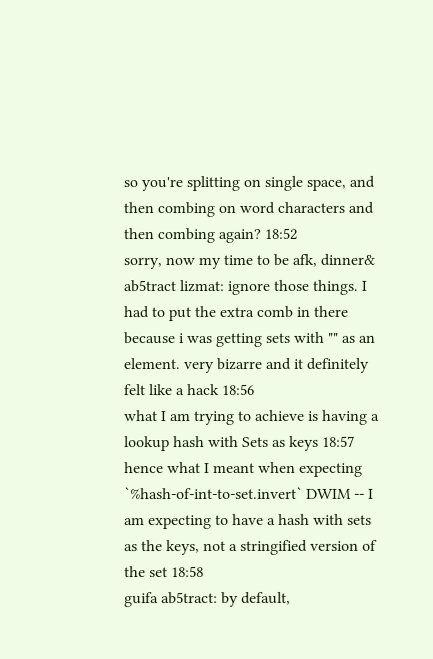so you're splitting on single space, and then combing on word characters and then combing again? 18:52
sorry, now my time to be afk, dinner&
ab5tract lizmat: ignore those things. I had to put the extra comb in there because i was getting sets with "" as an element. very bizarre and it definitely felt like a hack 18:56
what I am trying to achieve is having a lookup hash with Sets as keys 18:57
hence what I meant when expecting `%hash-of-int-to-set.invert` DWIM -- I am expecting to have a hash with sets as the keys, not a stringified version of the set 18:58
guifa ab5tract: by default,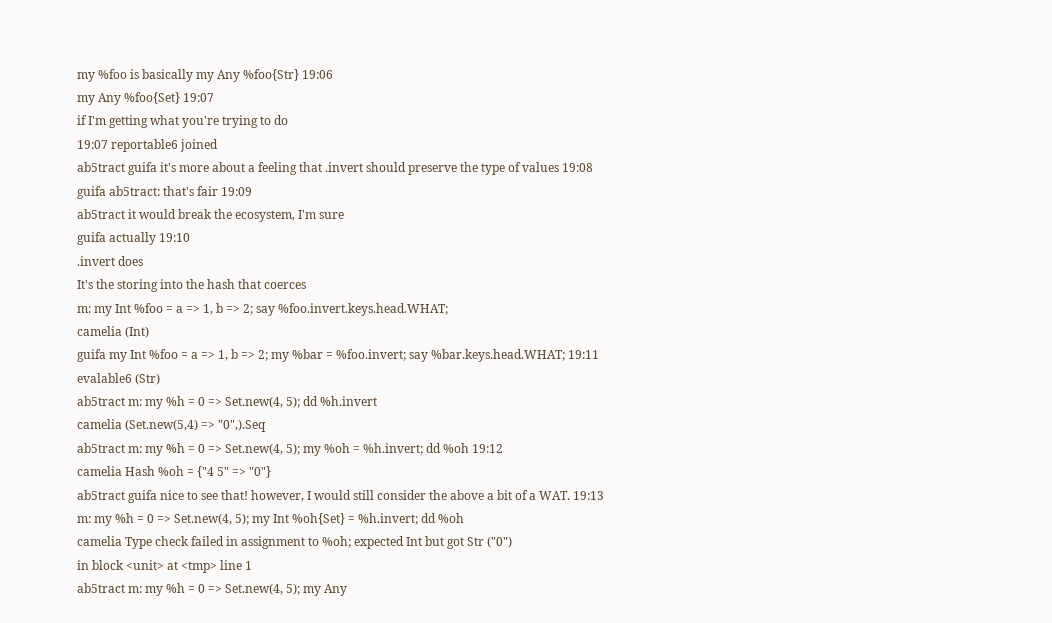my %foo is basically my Any %foo{Str} 19:06
my Any %foo{Set} 19:07
if I'm getting what you're trying to do
19:07 reportable6 joined
ab5tract guifa it's more about a feeling that .invert should preserve the type of values 19:08
guifa ab5tract: that's fair 19:09
ab5tract it would break the ecosystem, I'm sure
guifa actually 19:10
.invert does
It's the storing into the hash that coerces
m: my Int %foo = a => 1, b => 2; say %foo.invert.keys.head.WHAT;
camelia (Int)
guifa my Int %foo = a => 1, b => 2; my %bar = %foo.invert; say %bar.keys.head.WHAT; 19:11
evalable6 (Str)
ab5tract m: my %h = 0 => Set.new(4, 5); dd %h.invert
camelia (Set.new(5,4) => "0",).Seq
ab5tract m: my %h = 0 => Set.new(4, 5); my %oh = %h.invert; dd %oh 19:12
camelia Hash %oh = {"4 5" => "0"}
ab5tract guifa nice to see that! however, I would still consider the above a bit of a WAT. 19:13
m: my %h = 0 => Set.new(4, 5); my Int %oh{Set} = %h.invert; dd %oh
camelia Type check failed in assignment to %oh; expected Int but got Str ("0")
in block <unit> at <tmp> line 1
ab5tract m: my %h = 0 => Set.new(4, 5); my Any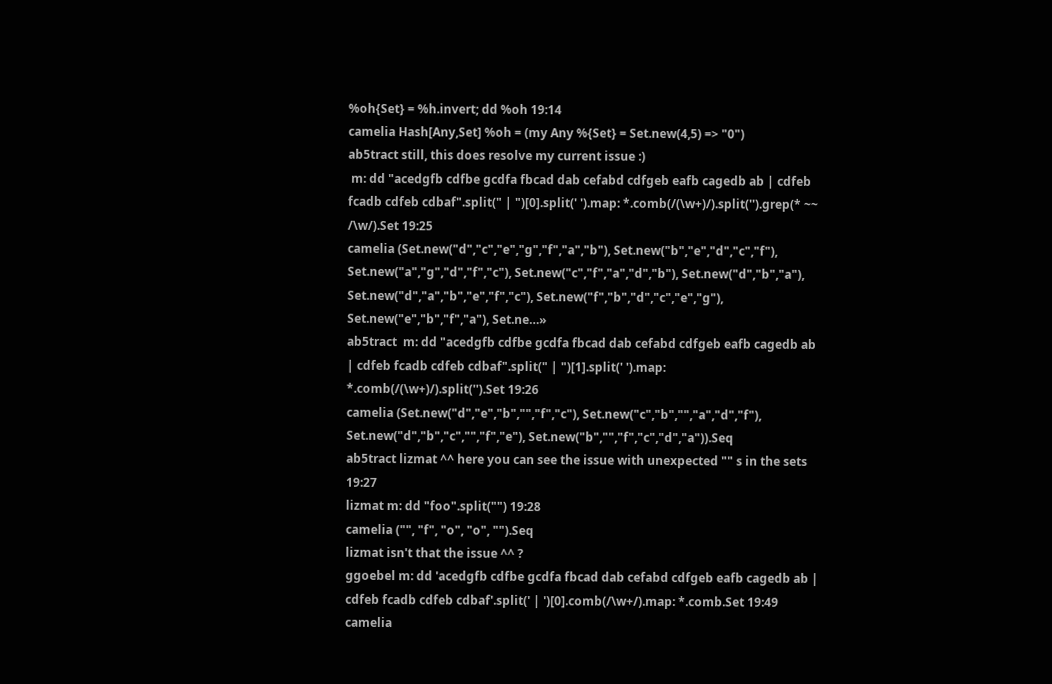%oh{Set} = %h.invert; dd %oh 19:14
camelia Hash[Any,Set] %oh = (my Any %{Set} = Set.new(4,5) => "0")
ab5tract still, this does resolve my current issue :)
 m: dd "acedgfb cdfbe gcdfa fbcad dab cefabd cdfgeb eafb cagedb ab | cdfeb fcadb cdfeb cdbaf".split(" | ")[0].split(' ').map: *.comb(/(\w+)/).split('').grep(* ~~ /\w/).Set 19:25
camelia (Set.new("d","c","e","g","f","a","b"), Set.new("b","e","d","c","f"), Set.new("a","g","d","f","c"), Set.new("c","f","a","d","b"), Set.new("d","b","a"), Set.new("d","a","b","e","f","c"), Set.new("f","b","d","c","e","g"), Set.new("e","b","f","a"), Set.ne…»
ab5tract  m: dd "acedgfb cdfbe gcdfa fbcad dab cefabd cdfgeb eafb cagedb ab | cdfeb fcadb cdfeb cdbaf".split(" | ")[1].split(' ').map: *.comb(/(\w+)/).split('').Set 19:26
camelia (Set.new("d","e","b","","f","c"), Set.new("c","b","","a","d","f"), Set.new("d","b","c","","f","e"), Set.new("b","","f","c","d","a")).Seq
ab5tract lizmat ^^ here you can see the issue with unexpected "" s in the sets 19:27
lizmat m: dd "foo".split("") 19:28
camelia ("", "f", "o", "o", "").Seq
lizmat isn't that the issue ^^ ?
ggoebel m: dd 'acedgfb cdfbe gcdfa fbcad dab cefabd cdfgeb eafb cagedb ab | cdfeb fcadb cdfeb cdbaf'.split(' | ')[0].comb(/\w+/).map: *.comb.Set 19:49
camelia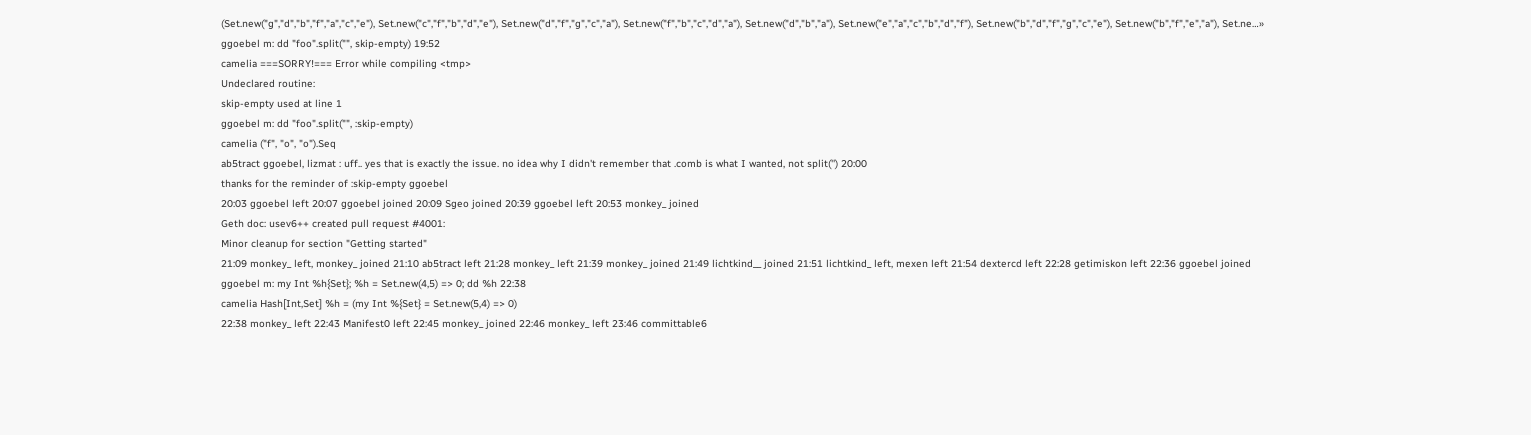(Set.new("g","d","b","f","a","c","e"), Set.new("c","f","b","d","e"), Set.new("d","f","g","c","a"), Set.new("f","b","c","d","a"), Set.new("d","b","a"), Set.new("e","a","c","b","d","f"), Set.new("b","d","f","g","c","e"), Set.new("b","f","e","a"), Set.ne…»
ggoebel m: dd "foo".split("", skip-empty) 19:52
camelia ===SORRY!=== Error while compiling <tmp>
Undeclared routine:
skip-empty used at line 1
ggoebel m: dd "foo".split("", :skip-empty)
camelia ("f", "o", "o").Seq
ab5tract ggoebel, lizmat : uff.. yes that is exactly the issue. no idea why I didn't remember that .comb is what I wanted, not split('') 20:00
thanks for the reminder of :skip-empty ggoebel
20:03 ggoebel left 20:07 ggoebel joined 20:09 Sgeo joined 20:39 ggoebel left 20:53 monkey_ joined
Geth doc: usev6++ created pull request #4001:
Minor cleanup for section "Getting started"
21:09 monkey_ left, monkey_ joined 21:10 ab5tract left 21:28 monkey_ left 21:39 monkey_ joined 21:49 lichtkind__ joined 21:51 lichtkind_ left, mexen left 21:54 dextercd left 22:28 getimiskon left 22:36 ggoebel joined
ggoebel m: my Int %h{Set}; %h = Set.new(4,5) => 0; dd %h 22:38
camelia Hash[Int,Set] %h = (my Int %{Set} = Set.new(5,4) => 0)
22:38 monkey_ left 22:43 Manifest0 left 22:45 monkey_ joined 22:46 monkey_ left 23:46 committable6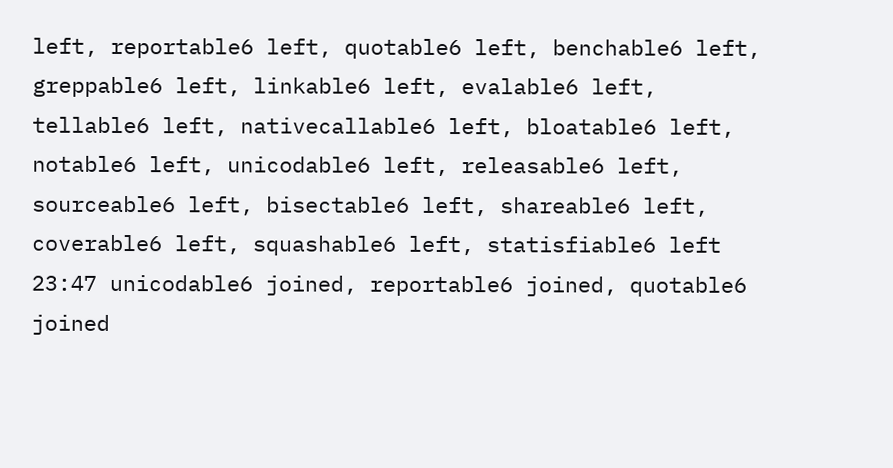left, reportable6 left, quotable6 left, benchable6 left, greppable6 left, linkable6 left, evalable6 left, tellable6 left, nativecallable6 left, bloatable6 left, notable6 left, unicodable6 left, releasable6 left, sourceable6 left, bisectable6 left, shareable6 left, coverable6 left, squashable6 left, statisfiable6 left 23:47 unicodable6 joined, reportable6 joined, quotable6 joined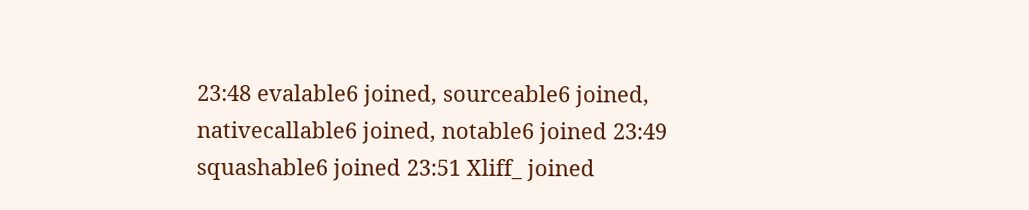23:48 evalable6 joined, sourceable6 joined, nativecallable6 joined, notable6 joined 23:49 squashable6 joined 23:51 Xliff_ joined